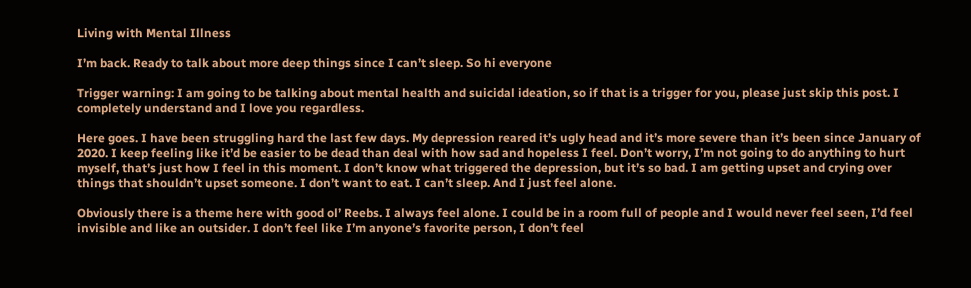Living with Mental Illness

I’m back. Ready to talk about more deep things since I can’t sleep. So hi everyone

Trigger warning: I am going to be talking about mental health and suicidal ideation, so if that is a trigger for you, please just skip this post. I completely understand and I love you regardless.

Here goes. I have been struggling hard the last few days. My depression reared it’s ugly head and it’s more severe than it’s been since January of 2020. I keep feeling like it’d be easier to be dead than deal with how sad and hopeless I feel. Don’t worry, I’m not going to do anything to hurt myself, that’s just how I feel in this moment. I don’t know what triggered the depression, but it’s so bad. I am getting upset and crying over things that shouldn’t upset someone. I don’t want to eat. I can’t sleep. And I just feel alone.

Obviously there is a theme here with good ol’ Reebs. I always feel alone. I could be in a room full of people and I would never feel seen, I’d feel invisible and like an outsider. I don’t feel like I’m anyone’s favorite person, I don’t feel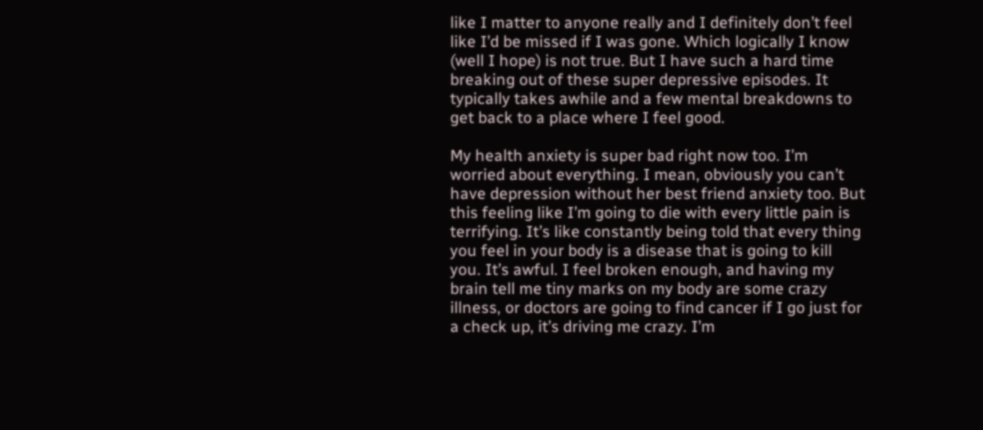like I matter to anyone really and I definitely don’t feel like I’d be missed if I was gone. Which logically I know (well I hope) is not true. But I have such a hard time breaking out of these super depressive episodes. It typically takes awhile and a few mental breakdowns to get back to a place where I feel good.

My health anxiety is super bad right now too. I’m worried about everything. I mean, obviously you can’t have depression without her best friend anxiety too. But this feeling like I’m going to die with every little pain is terrifying. It’s like constantly being told that every thing you feel in your body is a disease that is going to kill you. It’s awful. I feel broken enough, and having my brain tell me tiny marks on my body are some crazy illness, or doctors are going to find cancer if I go just for a check up, it’s driving me crazy. I’m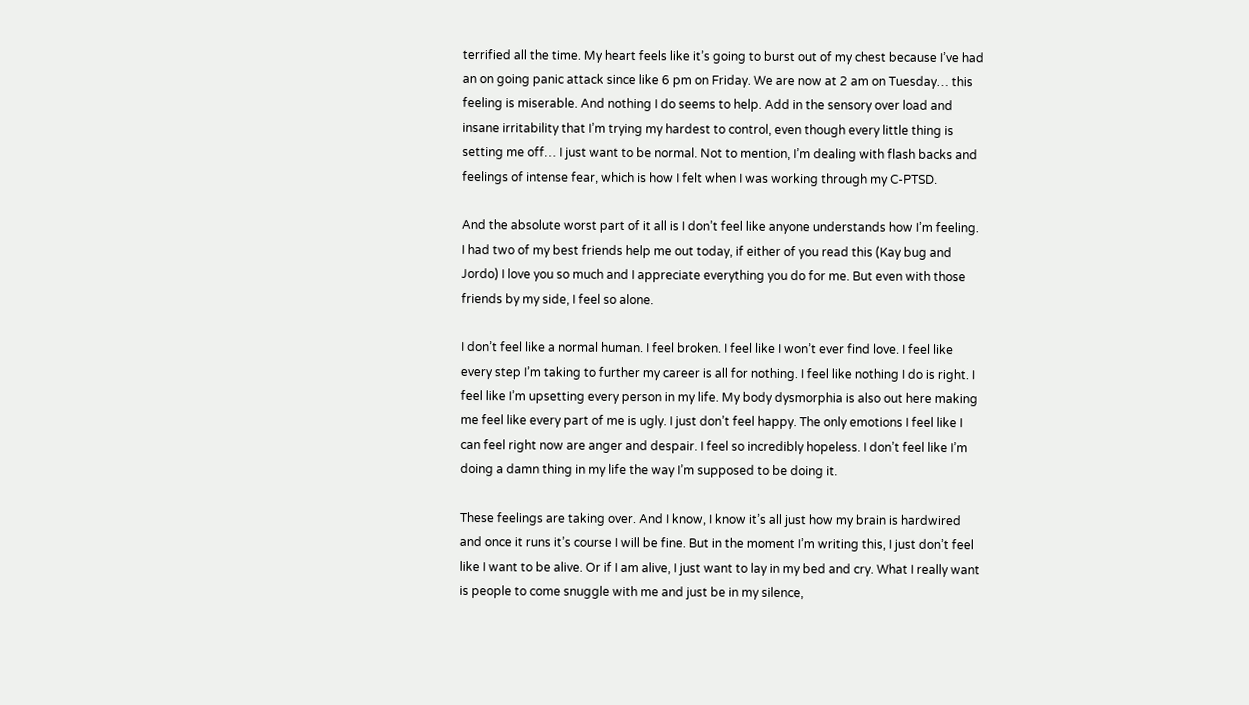terrified all the time. My heart feels like it’s going to burst out of my chest because I’ve had an on going panic attack since like 6 pm on Friday. We are now at 2 am on Tuesday… this feeling is miserable. And nothing I do seems to help. Add in the sensory over load and insane irritability that I’m trying my hardest to control, even though every little thing is setting me off… I just want to be normal. Not to mention, I’m dealing with flash backs and feelings of intense fear, which is how I felt when I was working through my C-PTSD.

And the absolute worst part of it all is I don’t feel like anyone understands how I’m feeling. I had two of my best friends help me out today, if either of you read this (Kay bug and Jordo) I love you so much and I appreciate everything you do for me. But even with those friends by my side, I feel so alone.

I don’t feel like a normal human. I feel broken. I feel like I won’t ever find love. I feel like every step I’m taking to further my career is all for nothing. I feel like nothing I do is right. I feel like I’m upsetting every person in my life. My body dysmorphia is also out here making me feel like every part of me is ugly. I just don’t feel happy. The only emotions I feel like I can feel right now are anger and despair. I feel so incredibly hopeless. I don’t feel like I’m doing a damn thing in my life the way I’m supposed to be doing it.

These feelings are taking over. And I know, I know it’s all just how my brain is hardwired and once it runs it’s course I will be fine. But in the moment I’m writing this, I just don’t feel like I want to be alive. Or if I am alive, I just want to lay in my bed and cry. What I really want is people to come snuggle with me and just be in my silence,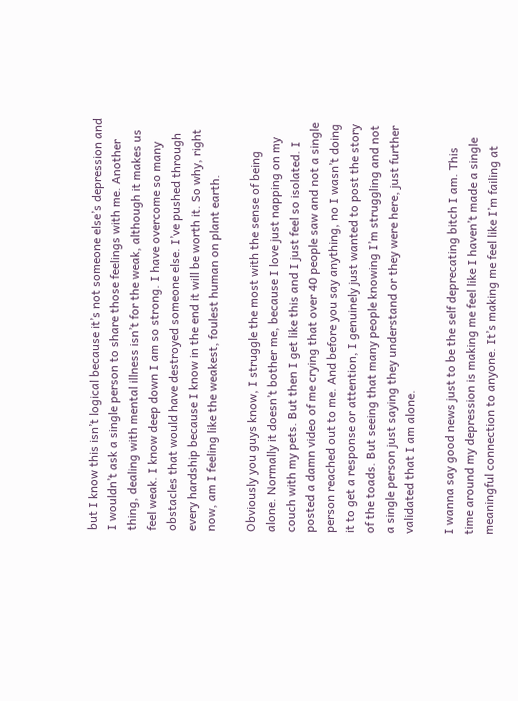but I know this isn’t logical because it’s not someone else’s depression and I wouldn’t ask a single person to share those feelings with me. Another thing, dealing with mental illness isn’t for the weak, although it makes us feel weak. I know deep down I am so strong. I have overcome so many obstacles that would have destroyed someone else. I’ve pushed through every hardship because I know in the end it will be worth it. So why, right now, am I feeling like the weakest, foulest human on plant earth.

Obviously you guys know, I struggle the most with the sense of being alone. Normally it doesn’t bother me, because I love just napping on my couch with my pets. But then I get like this and I just feel so isolated. I posted a damn video of me crying that over 40 people saw and not a single person reached out to me. And before you say anything, no I wasn’t doing it to get a response or attention, I genuinely just wanted to post the story of the toads. But seeing that many people knowing I’m struggling and not a single person just saying they understand or they were here, just further validated that I am alone.

I wanna say good news just to be the self deprecating bitch I am. This time around my depression is making me feel like I haven’t made a single meaningful connection to anyone. It’s making me feel like I’m failing at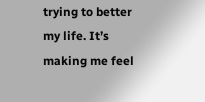trying to better my life. It’s making me feel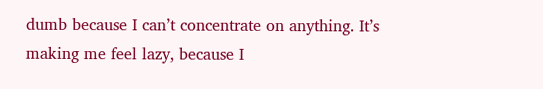dumb because I can’t concentrate on anything. It’s making me feel lazy, because I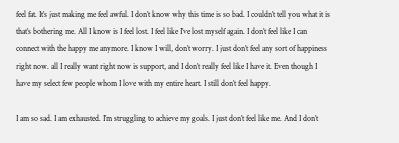feel fat. It’s just making me feel awful. I don’t know why this time is so bad. I couldn’t tell you what it is that’s bothering me. All I know is I feel lost. I feel like I’ve lost myself again. I don’t feel like I can connect with the happy me anymore. I know I will, don’t worry. I just don’t feel any sort of happiness right now. all I really want right now is support, and I don’t really feel like I have it. Even though I have my select few people whom I love with my entire heart. I still don’t feel happy.

I am so sad. I am exhausted. I’m struggling to achieve my goals. I just don’t feel like me. And I don’t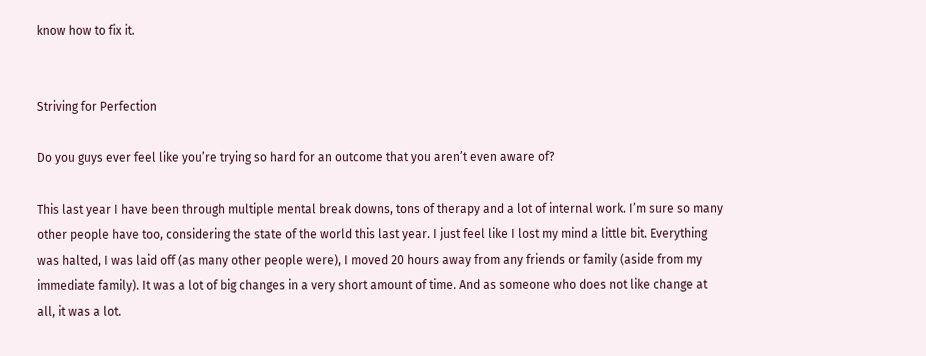know how to fix it.


Striving for Perfection

Do you guys ever feel like you’re trying so hard for an outcome that you aren’t even aware of?

This last year I have been through multiple mental break downs, tons of therapy and a lot of internal work. I’m sure so many other people have too, considering the state of the world this last year. I just feel like I lost my mind a little bit. Everything was halted, I was laid off (as many other people were), I moved 20 hours away from any friends or family (aside from my immediate family). It was a lot of big changes in a very short amount of time. And as someone who does not like change at all, it was a lot.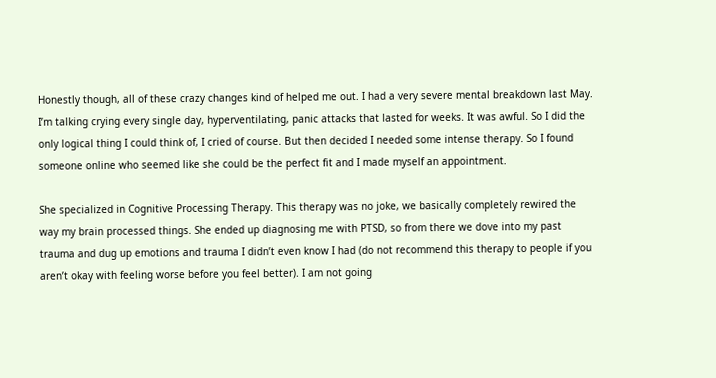Honestly though, all of these crazy changes kind of helped me out. I had a very severe mental breakdown last May. I’m talking crying every single day, hyperventilating, panic attacks that lasted for weeks. It was awful. So I did the only logical thing I could think of, I cried of course. But then decided I needed some intense therapy. So I found someone online who seemed like she could be the perfect fit and I made myself an appointment.

She specialized in Cognitive Processing Therapy. This therapy was no joke, we basically completely rewired the way my brain processed things. She ended up diagnosing me with PTSD, so from there we dove into my past trauma and dug up emotions and trauma I didn’t even know I had (do not recommend this therapy to people if you aren’t okay with feeling worse before you feel better). I am not going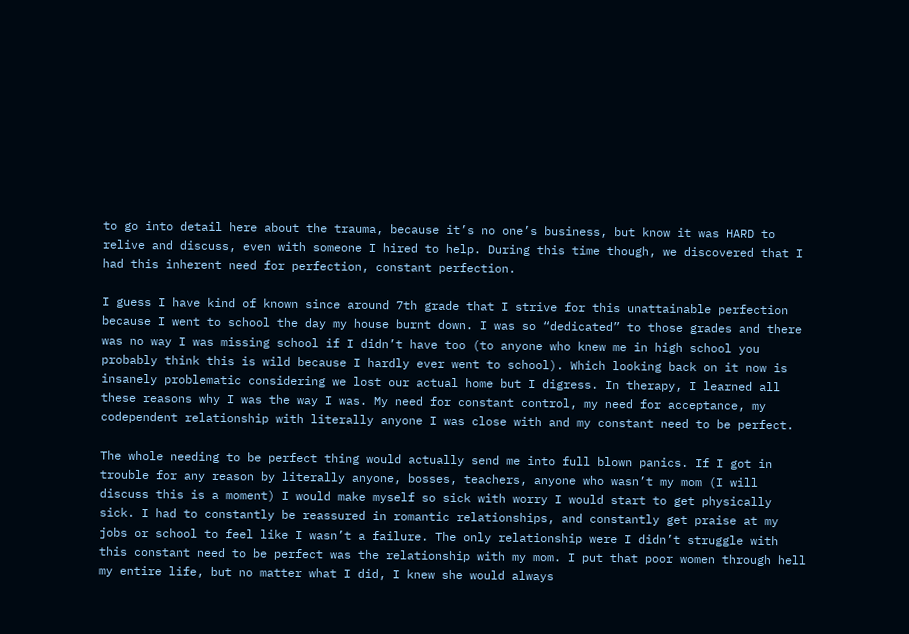to go into detail here about the trauma, because it’s no one’s business, but know it was HARD to relive and discuss, even with someone I hired to help. During this time though, we discovered that I had this inherent need for perfection, constant perfection.

I guess I have kind of known since around 7th grade that I strive for this unattainable perfection because I went to school the day my house burnt down. I was so “dedicated” to those grades and there was no way I was missing school if I didn’t have too (to anyone who knew me in high school you probably think this is wild because I hardly ever went to school). Which looking back on it now is insanely problematic considering we lost our actual home but I digress. In therapy, I learned all these reasons why I was the way I was. My need for constant control, my need for acceptance, my codependent relationship with literally anyone I was close with and my constant need to be perfect.

The whole needing to be perfect thing would actually send me into full blown panics. If I got in trouble for any reason by literally anyone, bosses, teachers, anyone who wasn’t my mom (I will discuss this is a moment) I would make myself so sick with worry I would start to get physically sick. I had to constantly be reassured in romantic relationships, and constantly get praise at my jobs or school to feel like I wasn’t a failure. The only relationship were I didn’t struggle with this constant need to be perfect was the relationship with my mom. I put that poor women through hell my entire life, but no matter what I did, I knew she would always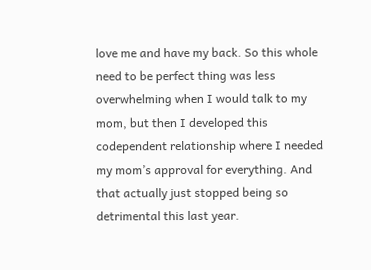love me and have my back. So this whole need to be perfect thing was less overwhelming when I would talk to my mom, but then I developed this codependent relationship where I needed my mom’s approval for everything. And that actually just stopped being so detrimental this last year.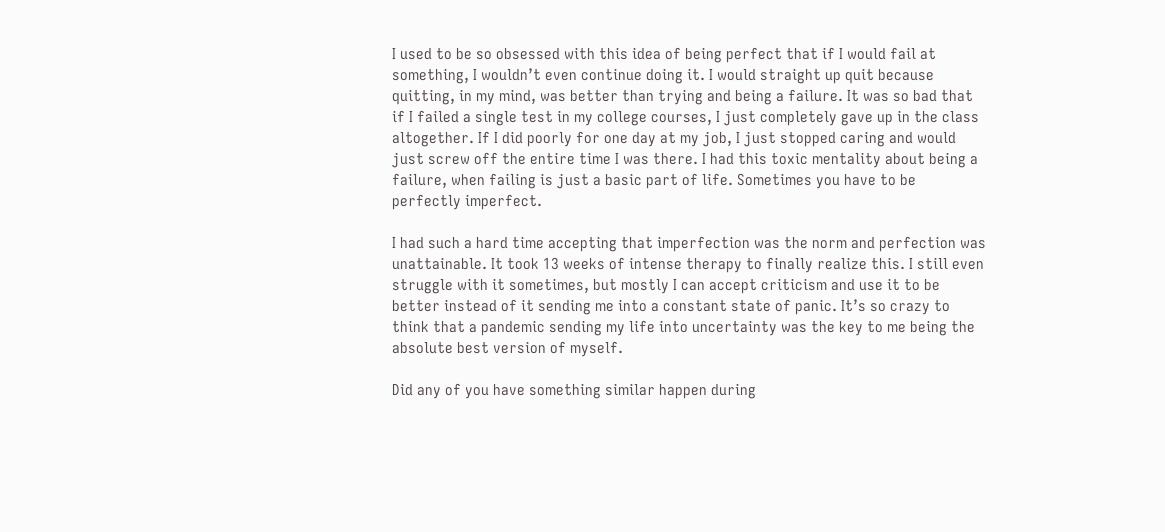I used to be so obsessed with this idea of being perfect that if I would fail at something, I wouldn’t even continue doing it. I would straight up quit because quitting, in my mind, was better than trying and being a failure. It was so bad that if I failed a single test in my college courses, I just completely gave up in the class altogether. If I did poorly for one day at my job, I just stopped caring and would just screw off the entire time I was there. I had this toxic mentality about being a failure, when failing is just a basic part of life. Sometimes you have to be perfectly imperfect.

I had such a hard time accepting that imperfection was the norm and perfection was unattainable. It took 13 weeks of intense therapy to finally realize this. I still even struggle with it sometimes, but mostly I can accept criticism and use it to be better instead of it sending me into a constant state of panic. It’s so crazy to think that a pandemic sending my life into uncertainty was the key to me being the absolute best version of myself.

Did any of you have something similar happen during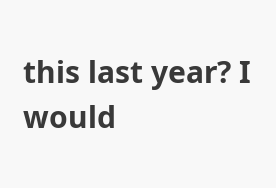this last year? I would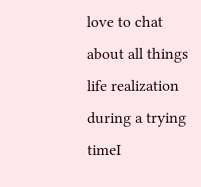love to chat about all things life realization during a trying timeI